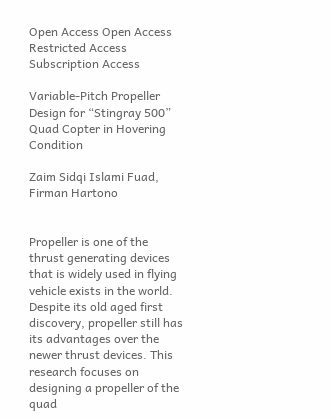Open Access Open Access  Restricted Access Subscription Access

Variable-Pitch Propeller Design for “Stingray 500” Quad Copter in Hovering Condition

Zaim Sidqi Islami Fuad, Firman Hartono


Propeller is one of the thrust generating devices that is widely used in flying vehicle exists in the world. Despite its old aged first discovery, propeller still has its advantages over the newer thrust devices. This research focuses on designing a propeller of the quad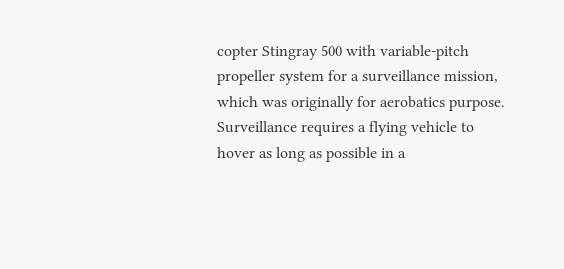copter Stingray 500 with variable-pitch propeller system for a surveillance mission, which was originally for aerobatics purpose. Surveillance requires a flying vehicle to hover as long as possible in a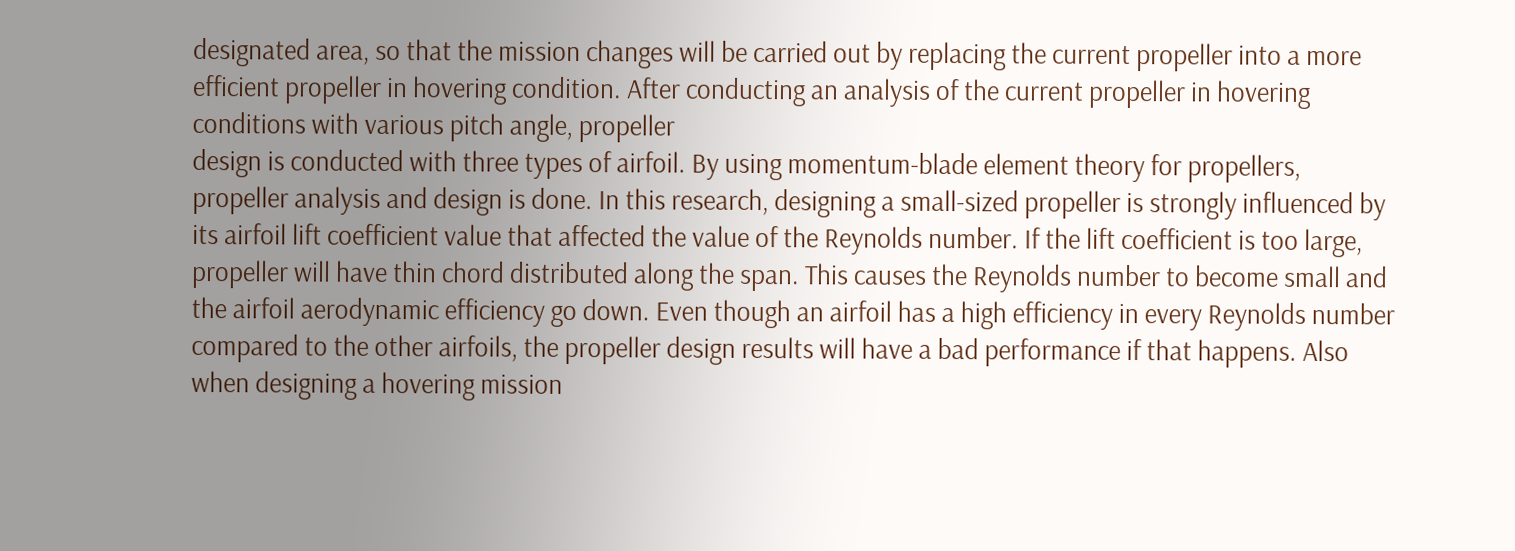designated area, so that the mission changes will be carried out by replacing the current propeller into a more efficient propeller in hovering condition. After conducting an analysis of the current propeller in hovering conditions with various pitch angle, propeller
design is conducted with three types of airfoil. By using momentum-blade element theory for propellers, propeller analysis and design is done. In this research, designing a small-sized propeller is strongly influenced by its airfoil lift coefficient value that affected the value of the Reynolds number. If the lift coefficient is too large, propeller will have thin chord distributed along the span. This causes the Reynolds number to become small and the airfoil aerodynamic efficiency go down. Even though an airfoil has a high efficiency in every Reynolds number compared to the other airfoils, the propeller design results will have a bad performance if that happens. Also when designing a hovering mission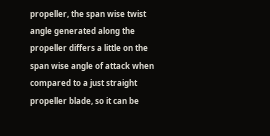propeller, the span wise twist angle generated along the propeller differs a little on the span wise angle of attack when compared to a just straight propeller blade, so it can be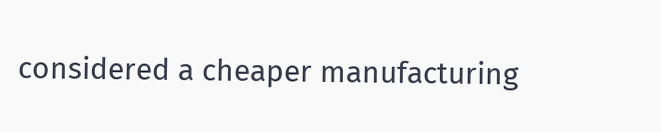considered a cheaper manufacturing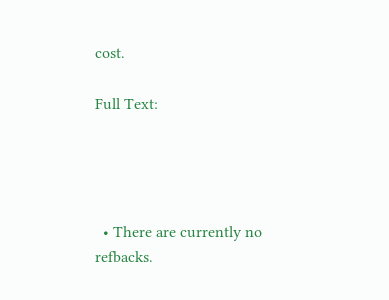cost.

Full Text:




  • There are currently no refbacks.